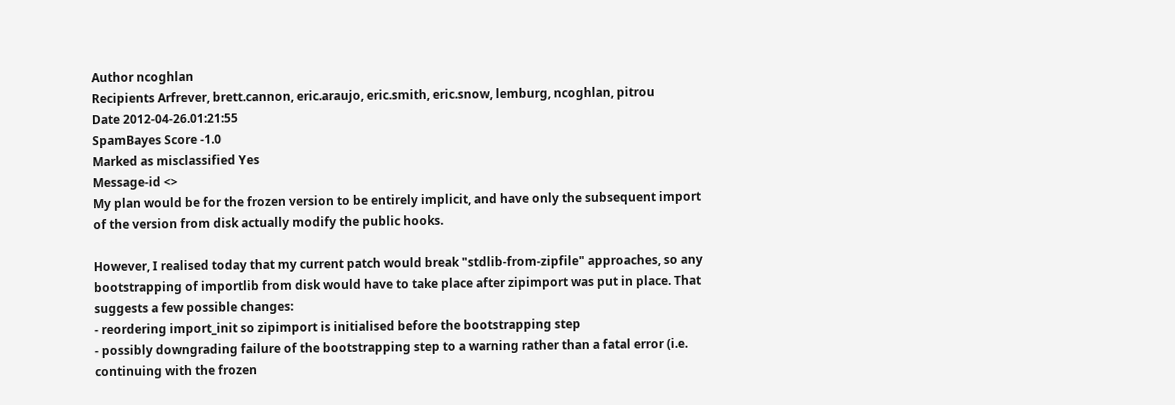Author ncoghlan
Recipients Arfrever, brett.cannon, eric.araujo, eric.smith, eric.snow, lemburg, ncoghlan, pitrou
Date 2012-04-26.01:21:55
SpamBayes Score -1.0
Marked as misclassified Yes
Message-id <>
My plan would be for the frozen version to be entirely implicit, and have only the subsequent import of the version from disk actually modify the public hooks.

However, I realised today that my current patch would break "stdlib-from-zipfile" approaches, so any bootstrapping of importlib from disk would have to take place after zipimport was put in place. That suggests a few possible changes:
- reordering import_init so zipimport is initialised before the bootstrapping step
- possibly downgrading failure of the bootstrapping step to a warning rather than a fatal error (i.e. continuing with the frozen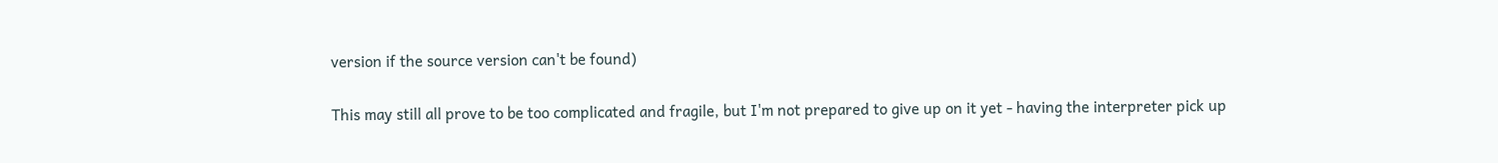version if the source version can't be found)

This may still all prove to be too complicated and fragile, but I'm not prepared to give up on it yet - having the interpreter pick up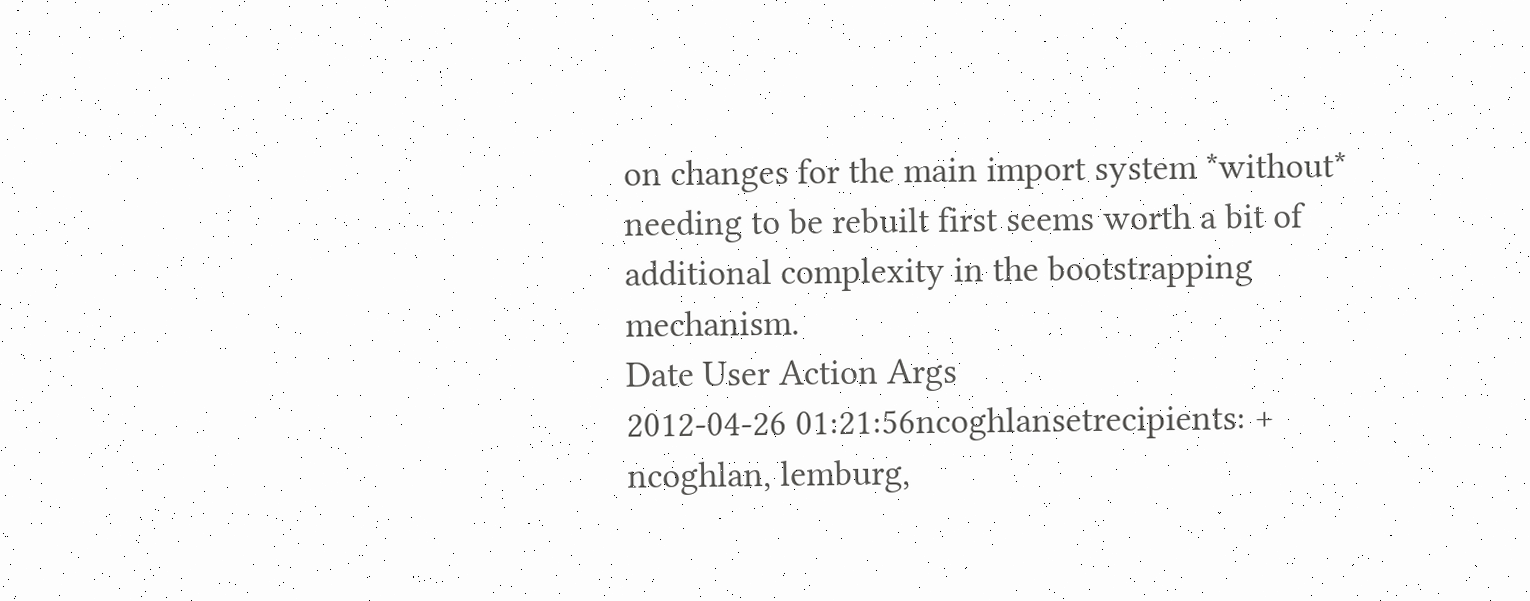on changes for the main import system *without* needing to be rebuilt first seems worth a bit of additional complexity in the bootstrapping mechanism.
Date User Action Args
2012-04-26 01:21:56ncoghlansetrecipients: + ncoghlan, lemburg,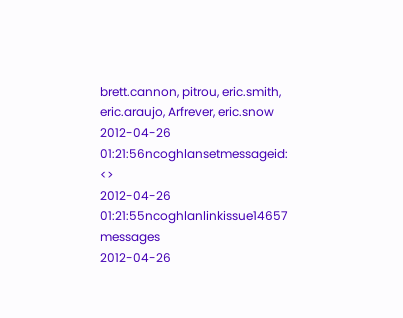brett.cannon, pitrou, eric.smith, eric.araujo, Arfrever, eric.snow
2012-04-26 01:21:56ncoghlansetmessageid: <>
2012-04-26 01:21:55ncoghlanlinkissue14657 messages
2012-04-26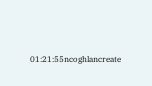01:21:55ncoghlancreate